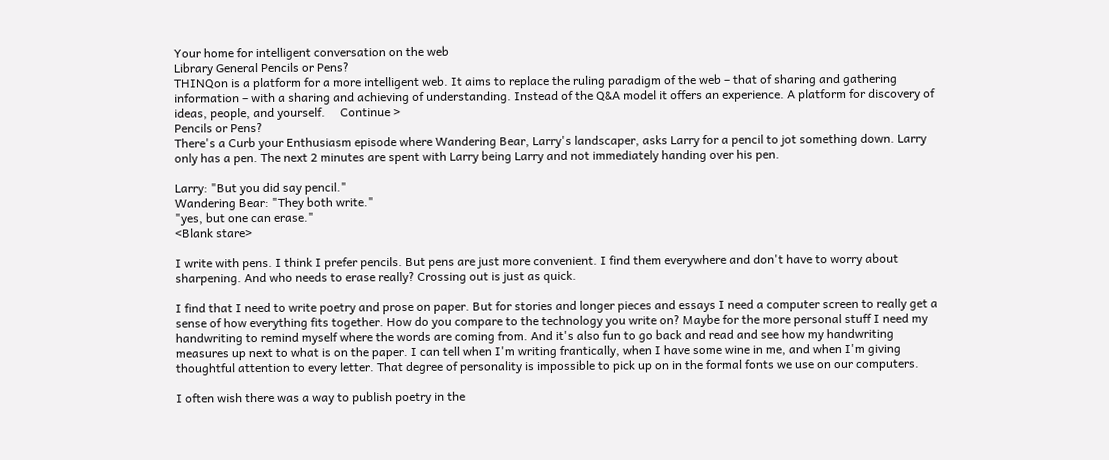Your home for intelligent conversation on the web
Library General Pencils or Pens?
THINQon is a platform for a more intelligent web. It aims to replace the ruling paradigm of the web – that of sharing and gathering information – with a sharing and achieving of understanding. Instead of the Q&A model it offers an experience. A platform for discovery of ideas, people, and yourself.     Continue >
Pencils or Pens?
There's a Curb your Enthusiasm episode where Wandering Bear, Larry's landscaper, asks Larry for a pencil to jot something down. Larry only has a pen. The next 2 minutes are spent with Larry being Larry and not immediately handing over his pen.

Larry: "But you did say pencil."
Wandering Bear: "They both write."
"yes, but one can erase."
<Blank stare>

I write with pens. I think I prefer pencils. But pens are just more convenient. I find them everywhere and don't have to worry about sharpening. And who needs to erase really? Crossing out is just as quick.

I find that I need to write poetry and prose on paper. But for stories and longer pieces and essays I need a computer screen to really get a sense of how everything fits together. How do you compare to the technology you write on? Maybe for the more personal stuff I need my handwriting to remind myself where the words are coming from. And it's also fun to go back and read and see how my handwriting measures up next to what is on the paper. I can tell when I'm writing frantically, when I have some wine in me, and when I'm giving thoughtful attention to every letter. That degree of personality is impossible to pick up on in the formal fonts we use on our computers.

I often wish there was a way to publish poetry in the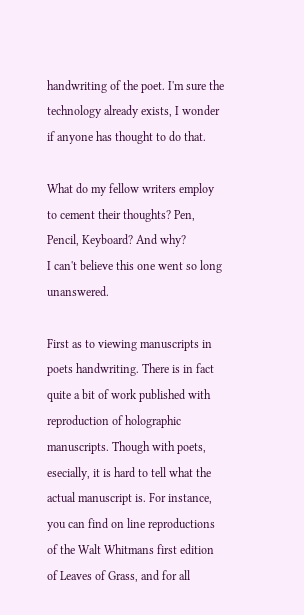handwriting of the poet. I'm sure the technology already exists, I wonder if anyone has thought to do that.

What do my fellow writers employ to cement their thoughts? Pen, Pencil, Keyboard? And why?
I can't believe this one went so long unanswered.

First as to viewing manuscripts in poets handwriting. There is in fact quite a bit of work published with reproduction of holographic manuscripts. Though with poets, esecially, it is hard to tell what the actual manuscript is. For instance, you can find on line reproductions of the Walt Whitmans first edition of Leaves of Grass, and for all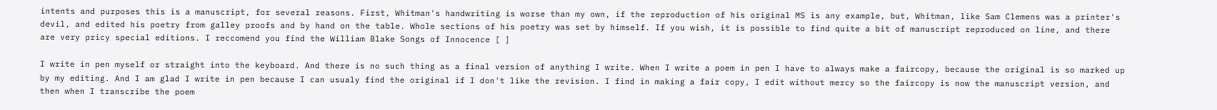intents and purposes this is a manuscript, for several reasons. First, Whitman's handwriting is worse than my own, if the reproduction of his original MS is any example, but, Whitman, like Sam Clemens was a printer's devil, and edited his poetry from galley proofs and by hand on the table. Whole sections of his poetry was set by himself. If you wish, it is possible to find quite a bit of manuscript reproduced on line, and there are very pricy special editions. I reccomend you find the William Blake Songs of Innocence [ ]

I write in pen myself or straight into the keyboard. And there is no such thing as a final version of anything I write. When I write a poem in pen I have to always make a faircopy, because the original is so marked up by my editing. And I am glad I write in pen because I can usualy find the original if I don't like the revision. I find in making a fair copy, I edit without mercy so the faircopy is now the manuscript version, and then when I transcribe the poem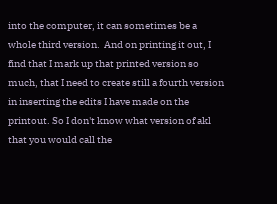into the computer, it can sometimes be a whole third version.  And on printing it out, I find that I mark up that printed version so much, that I need to create still a fourth version in inserting the edits I have made on the printout. So I don't know what version of akl that you would call the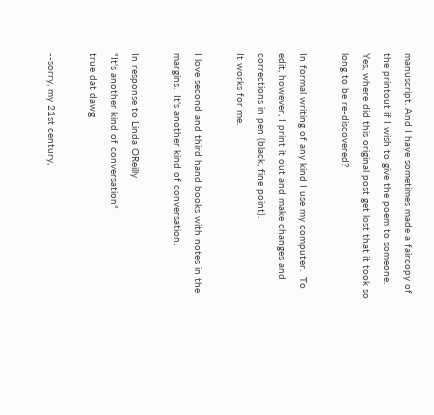manuscript. And I have sometimes made a faircopy of the printout if I wish to give the poem to someone.
Yes, where did this original post get lost that it took so long to be re-discovered?

In formal writing of any kind I use my computer.  To edit, however, I print it out and make changes and corrections in pen (black, fine point).
It works for me.

I love second and third hand books with notes in the margins.  It's another kind of conversation.

In response to Linda OReilly
"It's another kind of conversation"
true dat dawg

--sorry, my 21st century,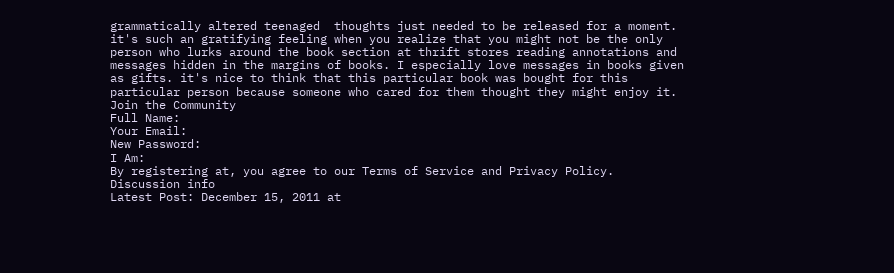grammatically altered teenaged  thoughts just needed to be released for a moment.
it's such an gratifying feeling when you realize that you might not be the only person who lurks around the book section at thrift stores reading annotations and messages hidden in the margins of books. I especially love messages in books given as gifts. it's nice to think that this particular book was bought for this particular person because someone who cared for them thought they might enjoy it.
Join the Community
Full Name:
Your Email:
New Password:
I Am:
By registering at, you agree to our Terms of Service and Privacy Policy.
Discussion info
Latest Post: December 15, 2011 at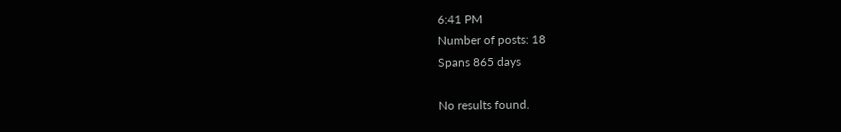6:41 PM
Number of posts: 18
Spans 865 days

No results found.